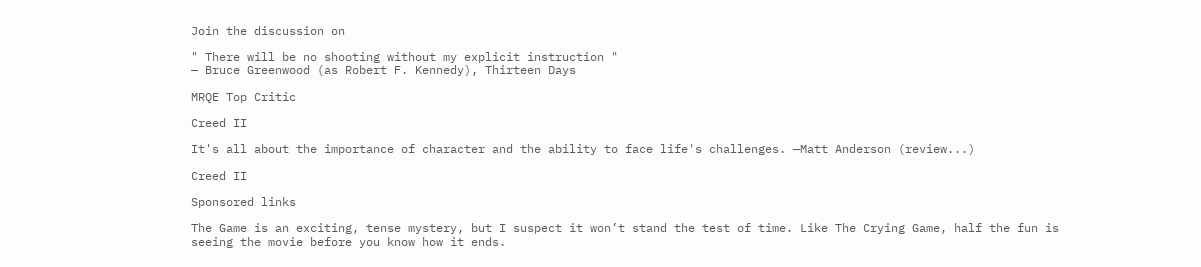Join the discussion on

" There will be no shooting without my explicit instruction "
— Bruce Greenwood (as Robert F. Kennedy), Thirteen Days

MRQE Top Critic

Creed II

It's all about the importance of character and the ability to face life's challenges. —Matt Anderson (review...)

Creed II

Sponsored links

The Game is an exciting, tense mystery, but I suspect it won’t stand the test of time. Like The Crying Game, half the fun is seeing the movie before you know how it ends.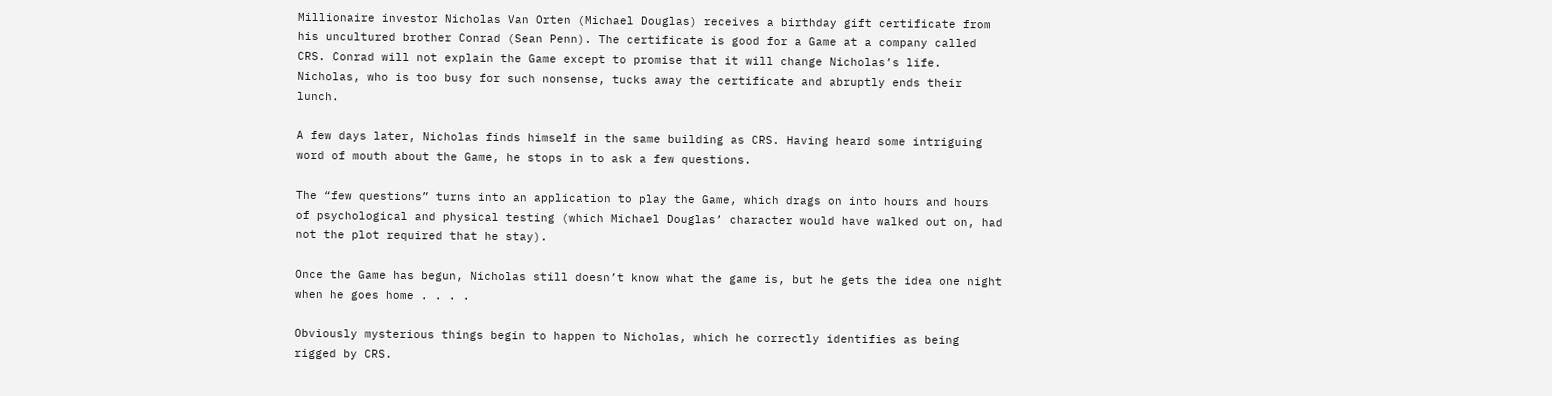Millionaire investor Nicholas Van Orten (Michael Douglas) receives a birthday gift certificate from his uncultured brother Conrad (Sean Penn). The certificate is good for a Game at a company called CRS. Conrad will not explain the Game except to promise that it will change Nicholas’s life. Nicholas, who is too busy for such nonsense, tucks away the certificate and abruptly ends their lunch.

A few days later, Nicholas finds himself in the same building as CRS. Having heard some intriguing word of mouth about the Game, he stops in to ask a few questions.

The “few questions” turns into an application to play the Game, which drags on into hours and hours of psychological and physical testing (which Michael Douglas’ character would have walked out on, had not the plot required that he stay).

Once the Game has begun, Nicholas still doesn’t know what the game is, but he gets the idea one night when he goes home . . . .

Obviously mysterious things begin to happen to Nicholas, which he correctly identifies as being rigged by CRS.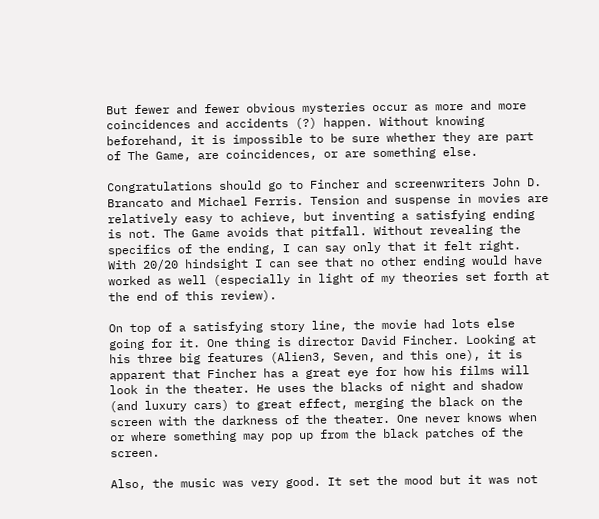But fewer and fewer obvious mysteries occur as more and more coincidences and accidents (?) happen. Without knowing beforehand, it is impossible to be sure whether they are part of The Game, are coincidences, or are something else.

Congratulations should go to Fincher and screenwriters John D. Brancato and Michael Ferris. Tension and suspense in movies are relatively easy to achieve, but inventing a satisfying ending is not. The Game avoids that pitfall. Without revealing the specifics of the ending, I can say only that it felt right. With 20/20 hindsight I can see that no other ending would have worked as well (especially in light of my theories set forth at the end of this review).

On top of a satisfying story line, the movie had lots else going for it. One thing is director David Fincher. Looking at his three big features (Alien3, Seven, and this one), it is apparent that Fincher has a great eye for how his films will look in the theater. He uses the blacks of night and shadow (and luxury cars) to great effect, merging the black on the screen with the darkness of the theater. One never knows when or where something may pop up from the black patches of the screen.

Also, the music was very good. It set the mood but it was not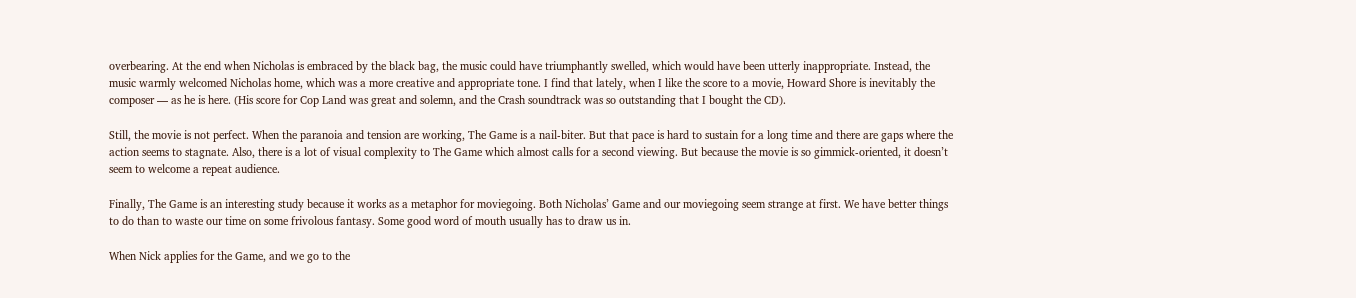overbearing. At the end when Nicholas is embraced by the black bag, the music could have triumphantly swelled, which would have been utterly inappropriate. Instead, the music warmly welcomed Nicholas home, which was a more creative and appropriate tone. I find that lately, when I like the score to a movie, Howard Shore is inevitably the composer — as he is here. (His score for Cop Land was great and solemn, and the Crash soundtrack was so outstanding that I bought the CD).

Still, the movie is not perfect. When the paranoia and tension are working, The Game is a nail-biter. But that pace is hard to sustain for a long time and there are gaps where the action seems to stagnate. Also, there is a lot of visual complexity to The Game which almost calls for a second viewing. But because the movie is so gimmick-oriented, it doesn’t seem to welcome a repeat audience.

Finally, The Game is an interesting study because it works as a metaphor for moviegoing. Both Nicholas’ Game and our moviegoing seem strange at first. We have better things to do than to waste our time on some frivolous fantasy. Some good word of mouth usually has to draw us in.

When Nick applies for the Game, and we go to the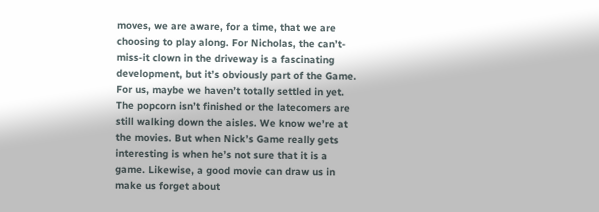moves, we are aware, for a time, that we are choosing to play along. For Nicholas, the can’t-miss-it clown in the driveway is a fascinating development, but it’s obviously part of the Game. For us, maybe we haven’t totally settled in yet. The popcorn isn’t finished or the latecomers are still walking down the aisles. We know we’re at the movies. But when Nick’s Game really gets interesting is when he’s not sure that it is a game. Likewise, a good movie can draw us in make us forget about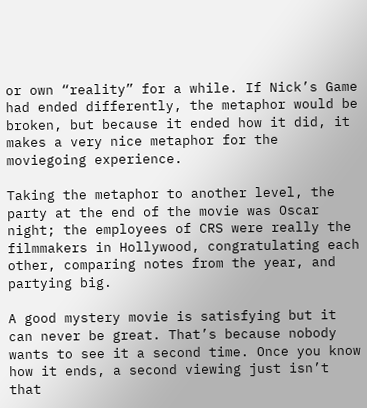or own “reality” for a while. If Nick’s Game had ended differently, the metaphor would be broken, but because it ended how it did, it makes a very nice metaphor for the moviegoing experience.

Taking the metaphor to another level, the party at the end of the movie was Oscar night; the employees of CRS were really the filmmakers in Hollywood, congratulating each other, comparing notes from the year, and partying big.

A good mystery movie is satisfying but it can never be great. That’s because nobody wants to see it a second time. Once you know how it ends, a second viewing just isn’t that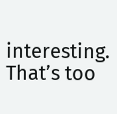interesting. That’s too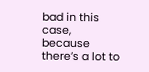bad in this case, because there’s a lot to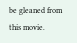be gleaned from this movie.